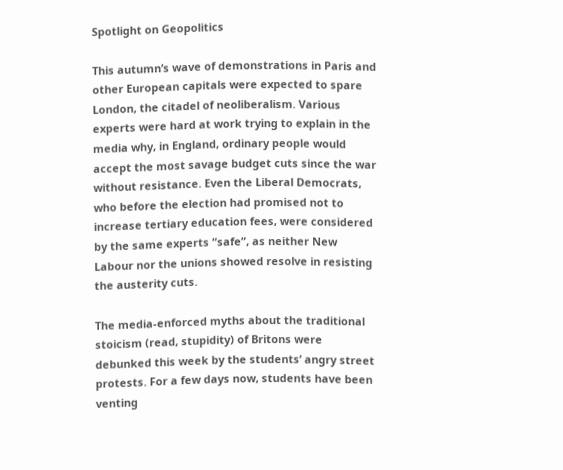Spotlight on Geopolitics

This autumn’s wave of demonstrations in Paris and other European capitals were expected to spare London, the citadel of neoliberalism. Various experts were hard at work trying to explain in the media why, in England, ordinary people would accept the most savage budget cuts since the war without resistance. Even the Liberal Democrats, who before the election had promised not to increase tertiary education fees, were considered by the same experts “safe”, as neither New Labour nor the unions showed resolve in resisting the austerity cuts.

The media-enforced myths about the traditional stoicism (read, stupidity) of Britons were debunked this week by the students’ angry street protests. For a few days now, students have been venting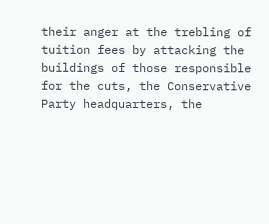their anger at the trebling of tuition fees by attacking the buildings of those responsible for the cuts, the Conservative Party headquarters, the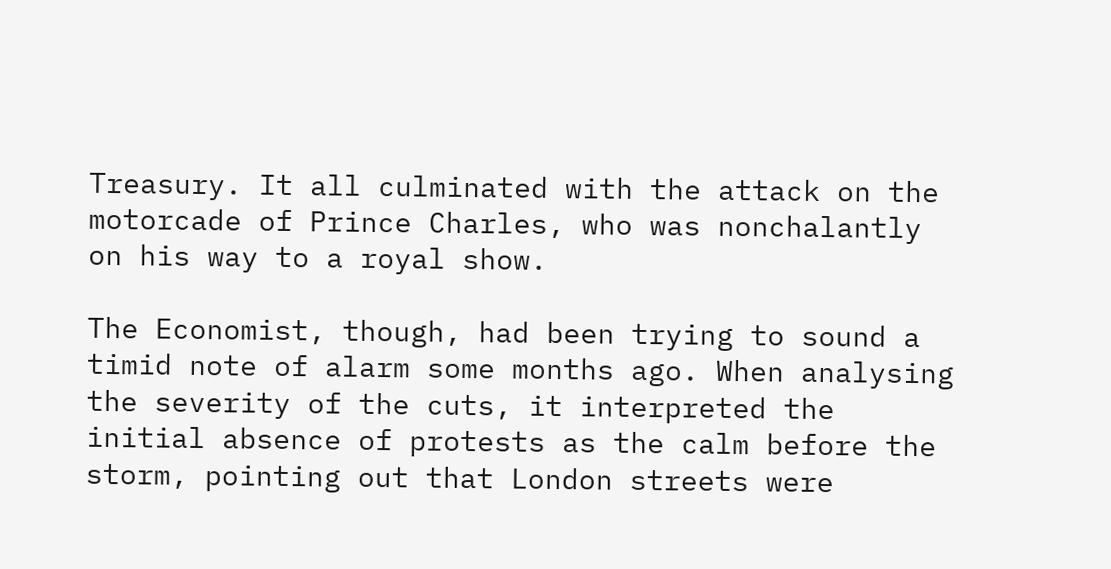Treasury. It all culminated with the attack on the motorcade of Prince Charles, who was nonchalantly on his way to a royal show.

The Economist, though, had been trying to sound a timid note of alarm some months ago. When analysing the severity of the cuts, it interpreted the initial absence of protests as the calm before the storm, pointing out that London streets were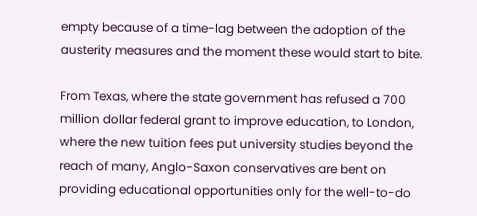empty because of a time-lag between the adoption of the austerity measures and the moment these would start to bite.

From Texas, where the state government has refused a 700 million dollar federal grant to improve education, to London, where the new tuition fees put university studies beyond the reach of many, Anglo-Saxon conservatives are bent on providing educational opportunities only for the well-to-do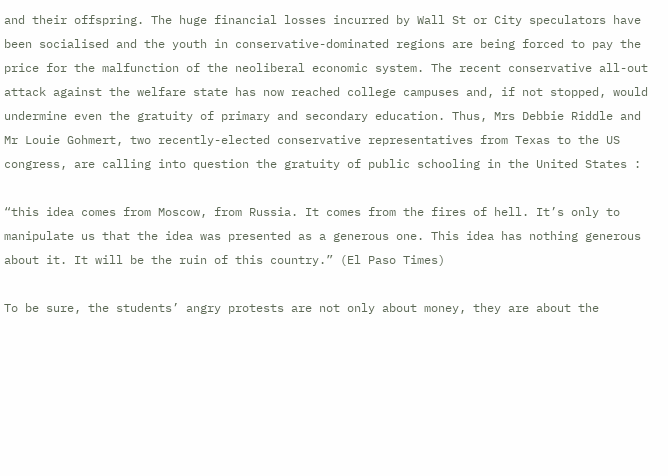and their offspring. The huge financial losses incurred by Wall St or City speculators have been socialised and the youth in conservative-dominated regions are being forced to pay the price for the malfunction of the neoliberal economic system. The recent conservative all-out attack against the welfare state has now reached college campuses and, if not stopped, would undermine even the gratuity of primary and secondary education. Thus, Mrs Debbie Riddle and Mr Louie Gohmert, two recently-elected conservative representatives from Texas to the US congress, are calling into question the gratuity of public schooling in the United States :

“this idea comes from Moscow, from Russia. It comes from the fires of hell. It’s only to manipulate us that the idea was presented as a generous one. This idea has nothing generous about it. It will be the ruin of this country.” (El Paso Times)

To be sure, the students’ angry protests are not only about money, they are about the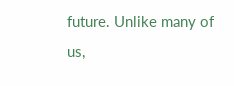future. Unlike many of us,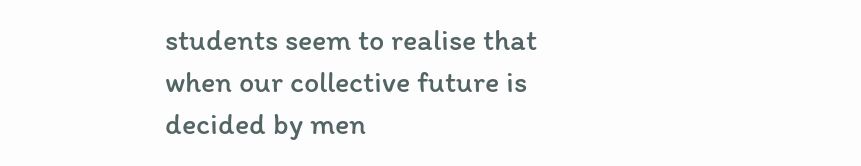students seem to realise that when our collective future is decided by men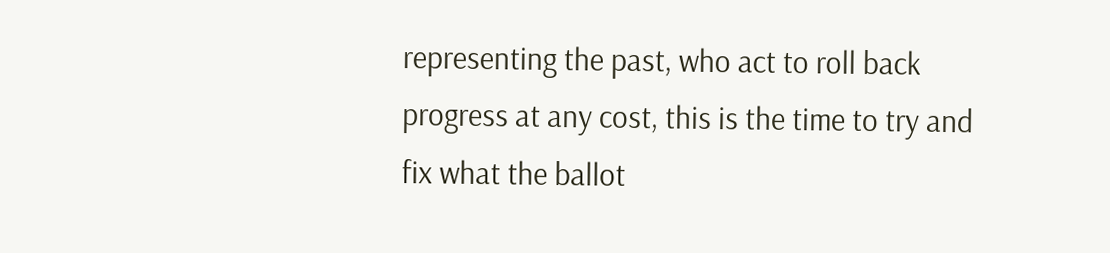representing the past, who act to roll back progress at any cost, this is the time to try and fix what the ballot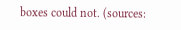boxes could not. (sources: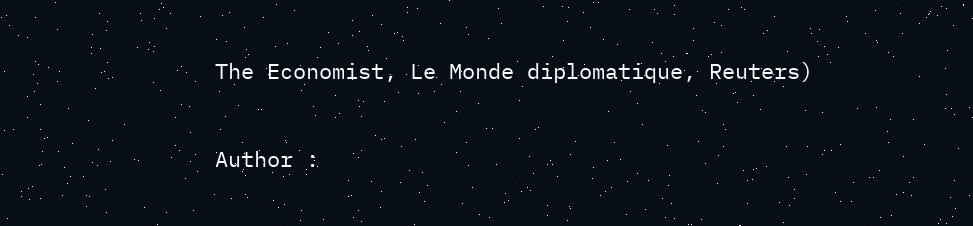The Economist, Le Monde diplomatique, Reuters)

Author :